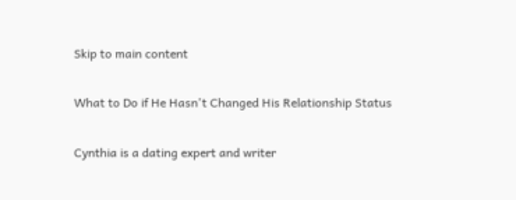Skip to main content

What to Do if He Hasn't Changed His Relationship Status

Cynthia is a dating expert and writer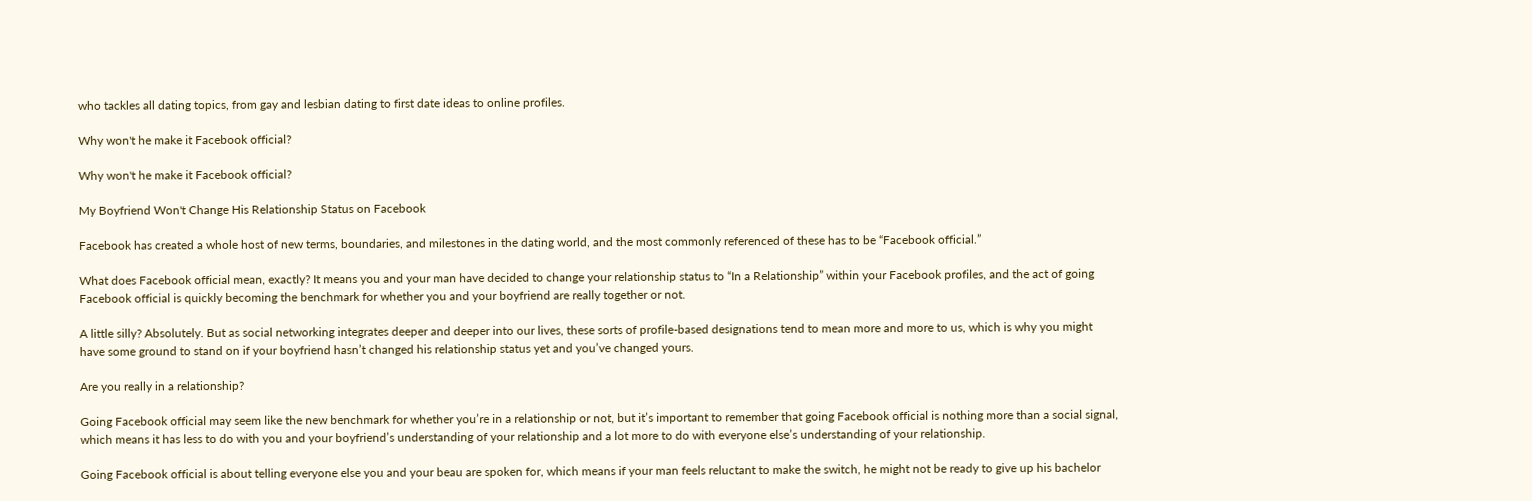who tackles all dating topics, from gay and lesbian dating to first date ideas to online profiles.

Why won't he make it Facebook official?

Why won't he make it Facebook official?

My Boyfriend Won't Change His Relationship Status on Facebook

Facebook has created a whole host of new terms, boundaries, and milestones in the dating world, and the most commonly referenced of these has to be “Facebook official.”

What does Facebook official mean, exactly? It means you and your man have decided to change your relationship status to “In a Relationship” within your Facebook profiles, and the act of going Facebook official is quickly becoming the benchmark for whether you and your boyfriend are really together or not.

A little silly? Absolutely. But as social networking integrates deeper and deeper into our lives, these sorts of profile-based designations tend to mean more and more to us, which is why you might have some ground to stand on if your boyfriend hasn’t changed his relationship status yet and you’ve changed yours.

Are you really in a relationship?

Going Facebook official may seem like the new benchmark for whether you’re in a relationship or not, but it’s important to remember that going Facebook official is nothing more than a social signal, which means it has less to do with you and your boyfriend’s understanding of your relationship and a lot more to do with everyone else’s understanding of your relationship.

Going Facebook official is about telling everyone else you and your beau are spoken for, which means if your man feels reluctant to make the switch, he might not be ready to give up his bachelor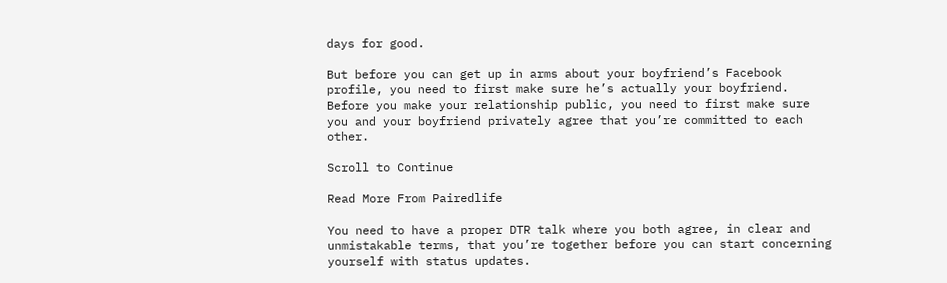days for good.

But before you can get up in arms about your boyfriend’s Facebook profile, you need to first make sure he’s actually your boyfriend. Before you make your relationship public, you need to first make sure you and your boyfriend privately agree that you’re committed to each other.

Scroll to Continue

Read More From Pairedlife

You need to have a proper DTR talk where you both agree, in clear and unmistakable terms, that you’re together before you can start concerning yourself with status updates.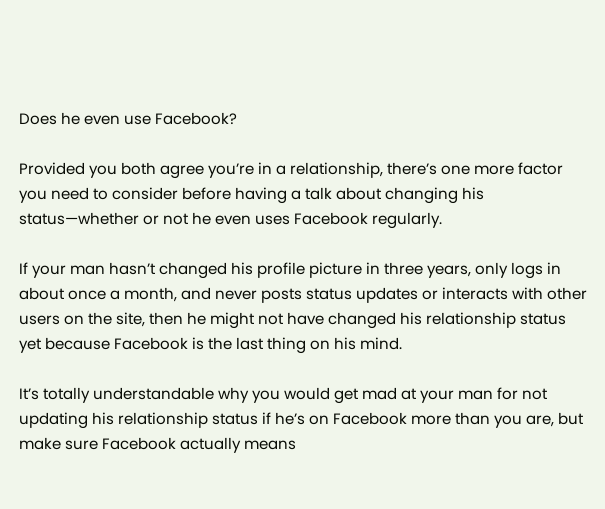Does he even use Facebook?

Provided you both agree you’re in a relationship, there’s one more factor you need to consider before having a talk about changing his status—whether or not he even uses Facebook regularly.

If your man hasn’t changed his profile picture in three years, only logs in about once a month, and never posts status updates or interacts with other users on the site, then he might not have changed his relationship status yet because Facebook is the last thing on his mind.

It’s totally understandable why you would get mad at your man for not updating his relationship status if he’s on Facebook more than you are, but make sure Facebook actually means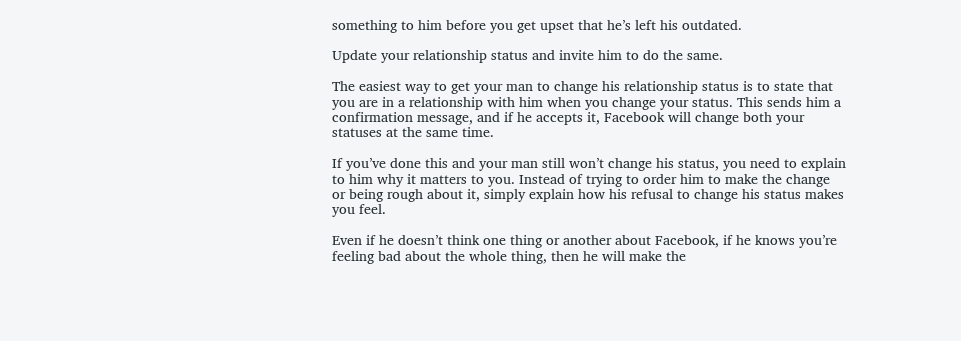something to him before you get upset that he’s left his outdated.

Update your relationship status and invite him to do the same.

The easiest way to get your man to change his relationship status is to state that you are in a relationship with him when you change your status. This sends him a confirmation message, and if he accepts it, Facebook will change both your statuses at the same time.

If you’ve done this and your man still won’t change his status, you need to explain to him why it matters to you. Instead of trying to order him to make the change or being rough about it, simply explain how his refusal to change his status makes you feel.

Even if he doesn’t think one thing or another about Facebook, if he knows you’re feeling bad about the whole thing, then he will make the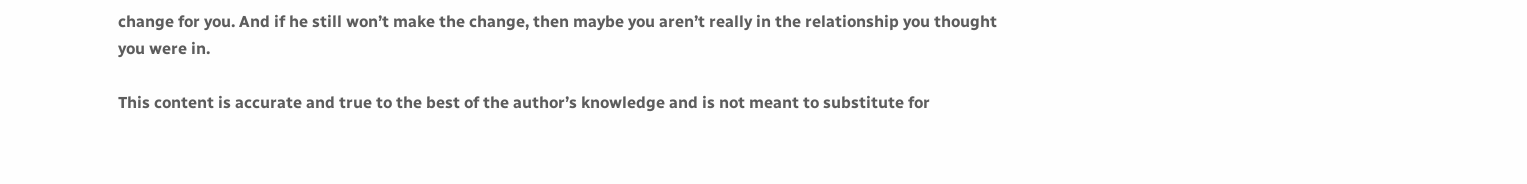change for you. And if he still won’t make the change, then maybe you aren’t really in the relationship you thought you were in.

This content is accurate and true to the best of the author’s knowledge and is not meant to substitute for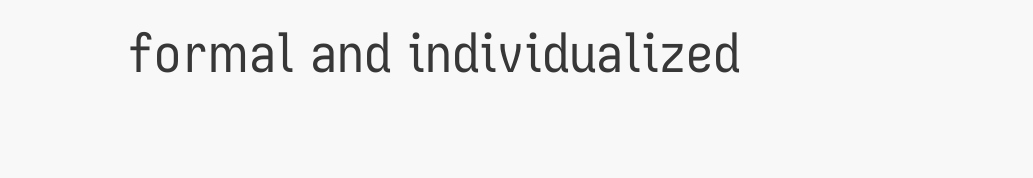formal and individualized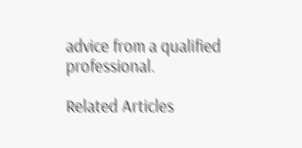advice from a qualified professional.

Related Articles